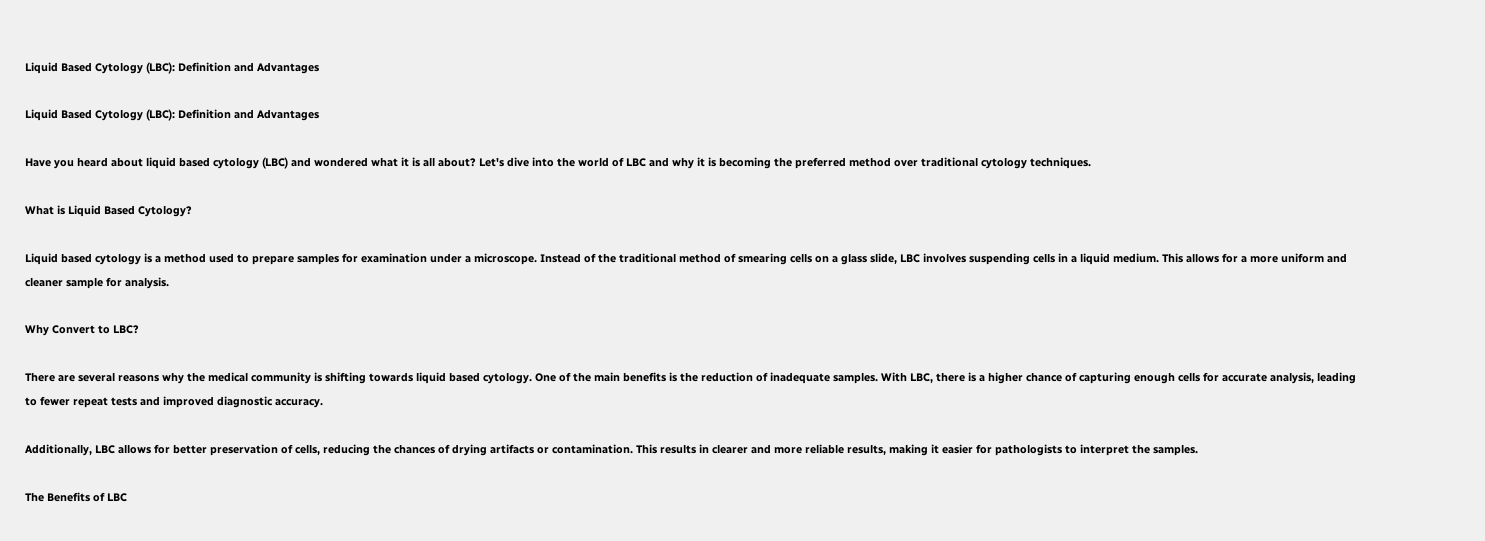Liquid Based Cytology (LBC): Definition and Advantages

Liquid Based Cytology (LBC): Definition and Advantages

Have you heard about liquid based cytology (LBC) and wondered what it is all about? Let's dive into the world of LBC and why it is becoming the preferred method over traditional cytology techniques.

What is Liquid Based Cytology?

Liquid based cytology is a method used to prepare samples for examination under a microscope. Instead of the traditional method of smearing cells on a glass slide, LBC involves suspending cells in a liquid medium. This allows for a more uniform and cleaner sample for analysis.

Why Convert to LBC?

There are several reasons why the medical community is shifting towards liquid based cytology. One of the main benefits is the reduction of inadequate samples. With LBC, there is a higher chance of capturing enough cells for accurate analysis, leading to fewer repeat tests and improved diagnostic accuracy.

Additionally, LBC allows for better preservation of cells, reducing the chances of drying artifacts or contamination. This results in clearer and more reliable results, making it easier for pathologists to interpret the samples.

The Benefits of LBC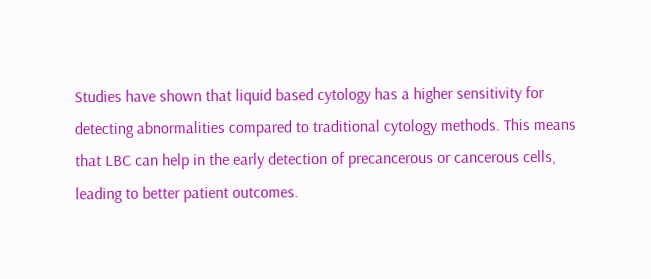Studies have shown that liquid based cytology has a higher sensitivity for detecting abnormalities compared to traditional cytology methods. This means that LBC can help in the early detection of precancerous or cancerous cells, leading to better patient outcomes.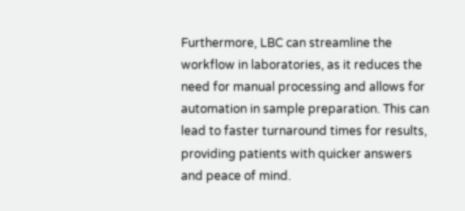Furthermore, LBC can streamline the workflow in laboratories, as it reduces the need for manual processing and allows for automation in sample preparation. This can lead to faster turnaround times for results, providing patients with quicker answers and peace of mind.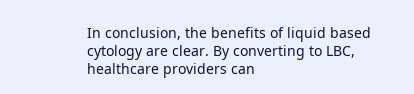In conclusion, the benefits of liquid based cytology are clear. By converting to LBC, healthcare providers can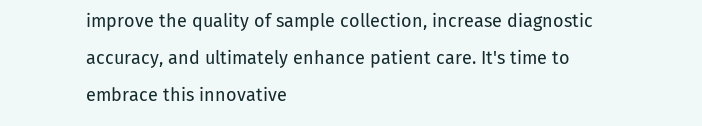improve the quality of sample collection, increase diagnostic accuracy, and ultimately enhance patient care. It's time to embrace this innovative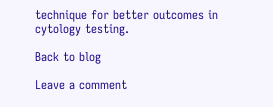technique for better outcomes in cytology testing.

Back to blog

Leave a comment